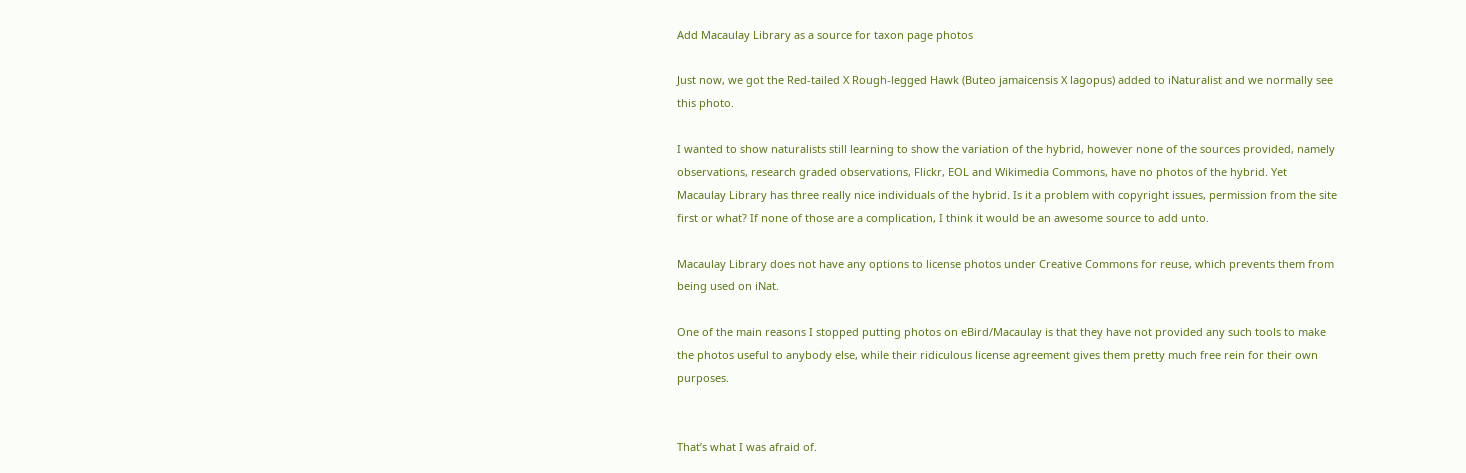Add Macaulay Library as a source for taxon page photos

Just now, we got the Red-tailed X Rough-legged Hawk (Buteo jamaicensis X lagopus) added to iNaturalist and we normally see this photo.

I wanted to show naturalists still learning to show the variation of the hybrid, however none of the sources provided, namely observations, research graded observations, Flickr, EOL and Wikimedia Commons, have no photos of the hybrid. Yet Macaulay Library has three really nice individuals of the hybrid. Is it a problem with copyright issues, permission from the site first or what? If none of those are a complication, I think it would be an awesome source to add unto.

Macaulay Library does not have any options to license photos under Creative Commons for reuse, which prevents them from being used on iNat.

One of the main reasons I stopped putting photos on eBird/Macaulay is that they have not provided any such tools to make the photos useful to anybody else, while their ridiculous license agreement gives them pretty much free rein for their own purposes.


That’s what I was afraid of.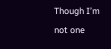Though I’m not one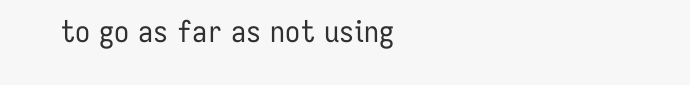to go as far as not using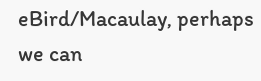eBird/Macaulay, perhaps we can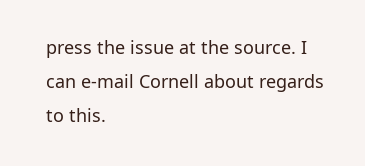press the issue at the source. I can e-mail Cornell about regards to this.